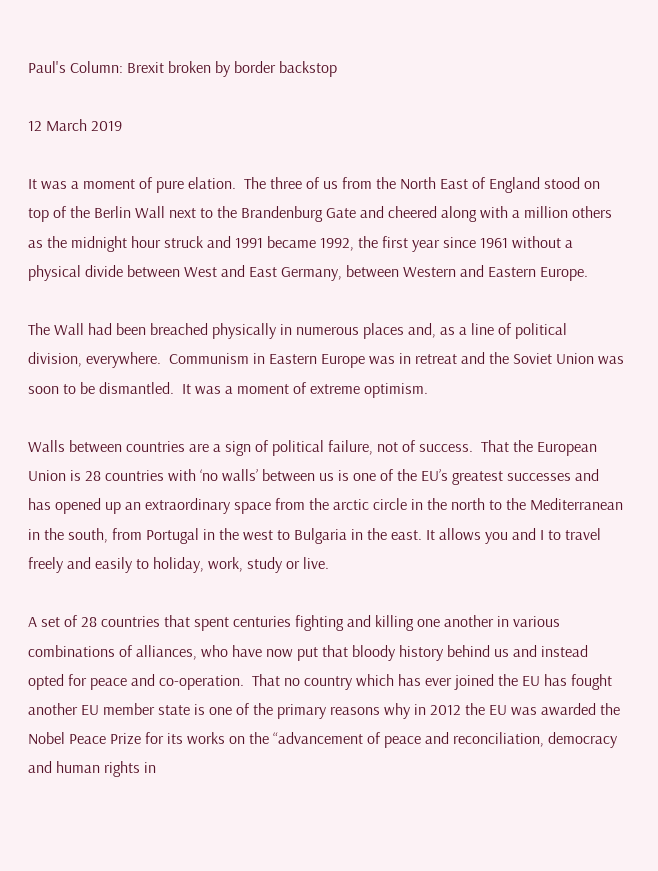Paul's Column: Brexit broken by border backstop

12 March 2019

It was a moment of pure elation.  The three of us from the North East of England stood on top of the Berlin Wall next to the Brandenburg Gate and cheered along with a million others as the midnight hour struck and 1991 became 1992, the first year since 1961 without a physical divide between West and East Germany, between Western and Eastern Europe.

The Wall had been breached physically in numerous places and, as a line of political division, everywhere.  Communism in Eastern Europe was in retreat and the Soviet Union was soon to be dismantled.  It was a moment of extreme optimism.

Walls between countries are a sign of political failure, not of success.  That the European Union is 28 countries with ‘no walls’ between us is one of the EU’s greatest successes and has opened up an extraordinary space from the arctic circle in the north to the Mediterranean in the south, from Portugal in the west to Bulgaria in the east. It allows you and I to travel freely and easily to holiday, work, study or live.

A set of 28 countries that spent centuries fighting and killing one another in various combinations of alliances, who have now put that bloody history behind us and instead opted for peace and co-operation.  That no country which has ever joined the EU has fought another EU member state is one of the primary reasons why in 2012 the EU was awarded the Nobel Peace Prize for its works on the “advancement of peace and reconciliation, democracy and human rights in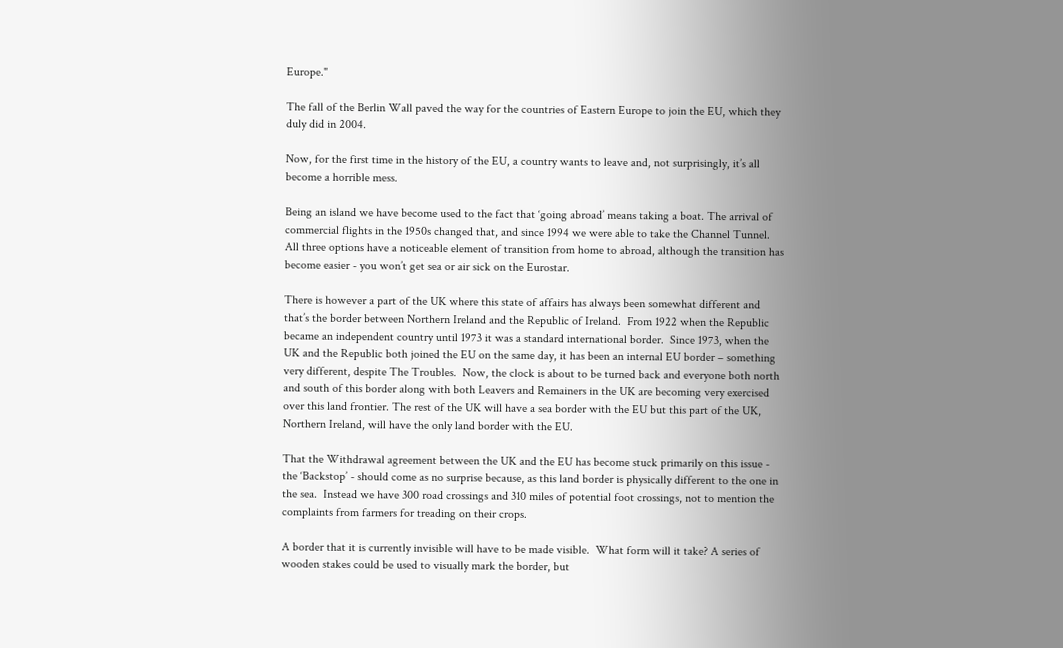Europe."

The fall of the Berlin Wall paved the way for the countries of Eastern Europe to join the EU, which they duly did in 2004.

Now, for the first time in the history of the EU, a country wants to leave and, not surprisingly, it’s all become a horrible mess.

Being an island we have become used to the fact that ‘going abroad’ means taking a boat. The arrival of commercial flights in the 1950s changed that, and since 1994 we were able to take the Channel Tunnel.  All three options have a noticeable element of transition from home to abroad, although the transition has become easier - you won’t get sea or air sick on the Eurostar.

There is however a part of the UK where this state of affairs has always been somewhat different and that’s the border between Northern Ireland and the Republic of Ireland.  From 1922 when the Republic became an independent country until 1973 it was a standard international border.  Since 1973, when the UK and the Republic both joined the EU on the same day, it has been an internal EU border – something very different, despite The Troubles.  Now, the clock is about to be turned back and everyone both north and south of this border along with both Leavers and Remainers in the UK are becoming very exercised over this land frontier. The rest of the UK will have a sea border with the EU but this part of the UK, Northern Ireland, will have the only land border with the EU.

That the Withdrawal agreement between the UK and the EU has become stuck primarily on this issue - the ‘Backstop’ - should come as no surprise because, as this land border is physically different to the one in the sea.  Instead we have 300 road crossings and 310 miles of potential foot crossings, not to mention the complaints from farmers for treading on their crops.

A border that it is currently invisible will have to be made visible.  What form will it take? A series of wooden stakes could be used to visually mark the border, but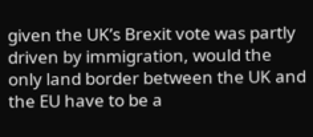given the UK’s Brexit vote was partly driven by immigration, would the only land border between the UK and the EU have to be a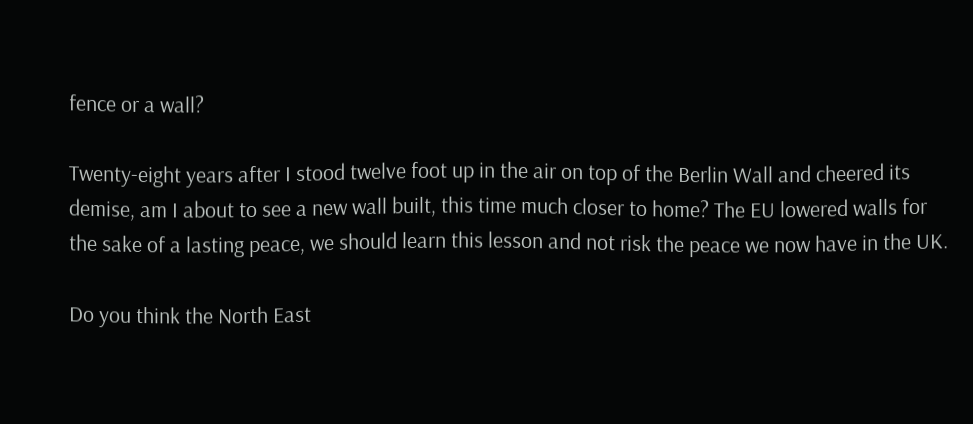fence or a wall?

Twenty-eight years after I stood twelve foot up in the air on top of the Berlin Wall and cheered its demise, am I about to see a new wall built, this time much closer to home? The EU lowered walls for the sake of a lasting peace, we should learn this lesson and not risk the peace we now have in the UK.

Do you think the North East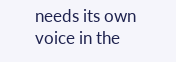needs its own voice in the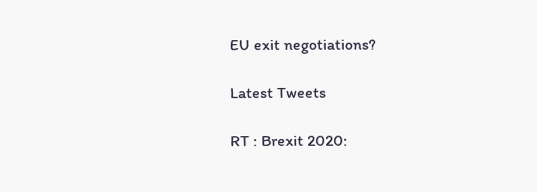EU exit negotiations?

Latest Tweets

RT : Brexit 2020: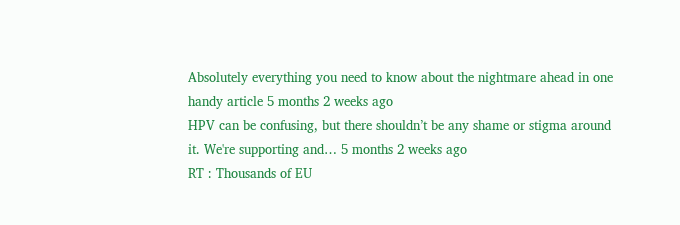Absolutely everything you need to know about the nightmare ahead in one handy article 5 months 2 weeks ago
HPV can be confusing, but there shouldn’t be any shame or stigma around it. We're supporting and… 5 months 2 weeks ago
RT : Thousands of EU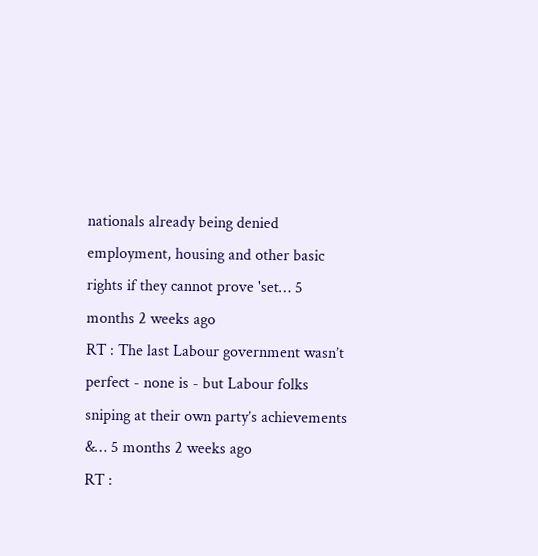nationals already being denied employment, housing and other basic rights if they cannot prove 'set… 5 months 2 weeks ago
RT : The last Labour government wasn’t perfect - none is - but Labour folks sniping at their own party’s achievements &… 5 months 2 weeks ago
RT :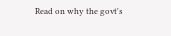Read on why the govt's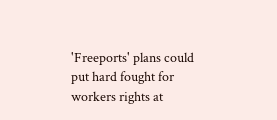'Freeports' plans could put hard fought for workers rights at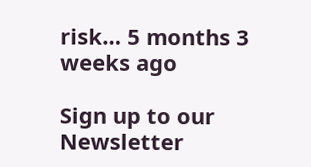risk… 5 months 3 weeks ago

Sign up to our Newsletter